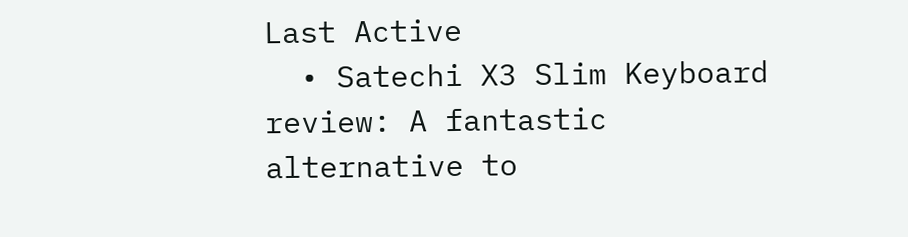Last Active
  • Satechi X3 Slim Keyboard review: A fantastic alternative to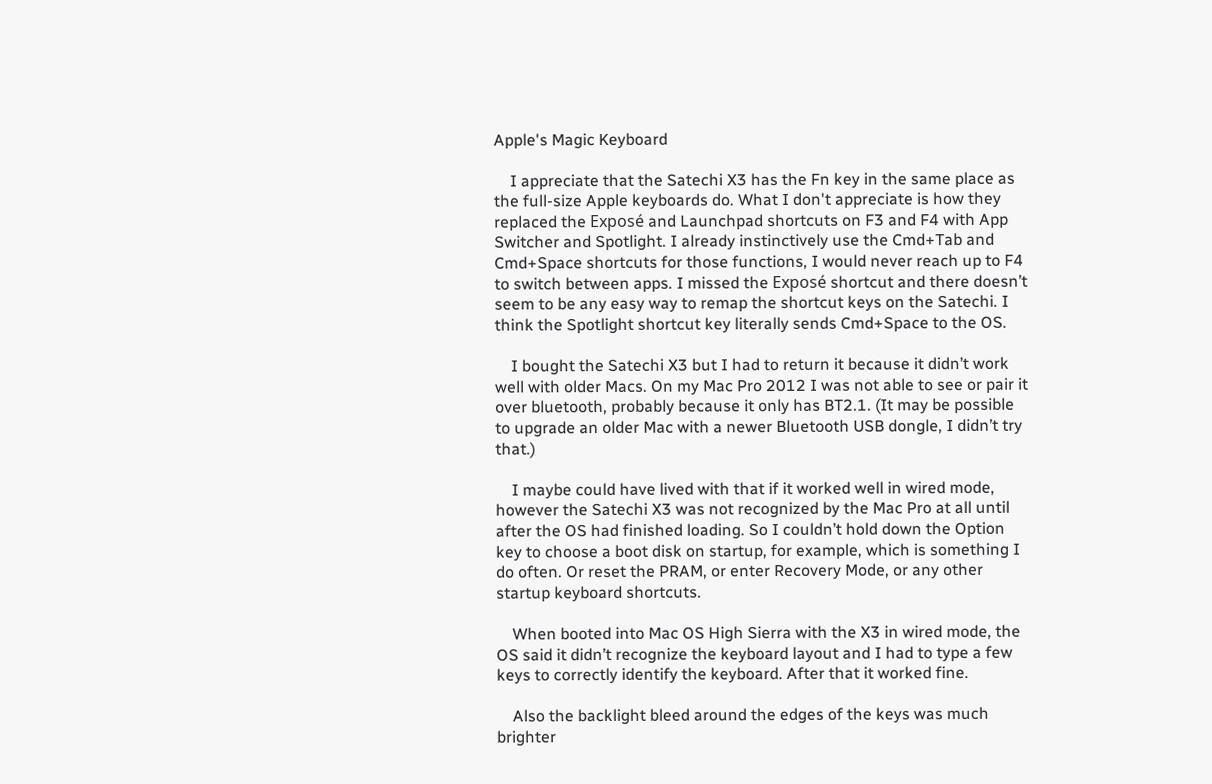Apple's Magic Keyboard

    I appreciate that the Satechi X3 has the Fn key in the same place as the full-size Apple keyboards do. What I don't appreciate is how they replaced the Exposé and Launchpad shortcuts on F3 and F4 with App Switcher and Spotlight. I already instinctively use the Cmd+Tab and Cmd+Space shortcuts for those functions, I would never reach up to F4 to switch between apps. I missed the Exposé shortcut and there doesn’t seem to be any easy way to remap the shortcut keys on the Satechi. I think the Spotlight shortcut key literally sends Cmd+Space to the OS.

    I bought the Satechi X3 but I had to return it because it didn’t work well with older Macs. On my Mac Pro 2012 I was not able to see or pair it over bluetooth, probably because it only has BT2.1. (It may be possible to upgrade an older Mac with a newer Bluetooth USB dongle, I didn’t try that.)

    I maybe could have lived with that if it worked well in wired mode, however the Satechi X3 was not recognized by the Mac Pro at all until after the OS had finished loading. So I couldn’t hold down the Option key to choose a boot disk on startup, for example, which is something I do often. Or reset the PRAM, or enter Recovery Mode, or any other startup keyboard shortcuts.

    When booted into Mac OS High Sierra with the X3 in wired mode, the OS said it didn’t recognize the keyboard layout and I had to type a few keys to correctly identify the keyboard. After that it worked fine.

    Also the backlight bleed around the edges of the keys was much brighter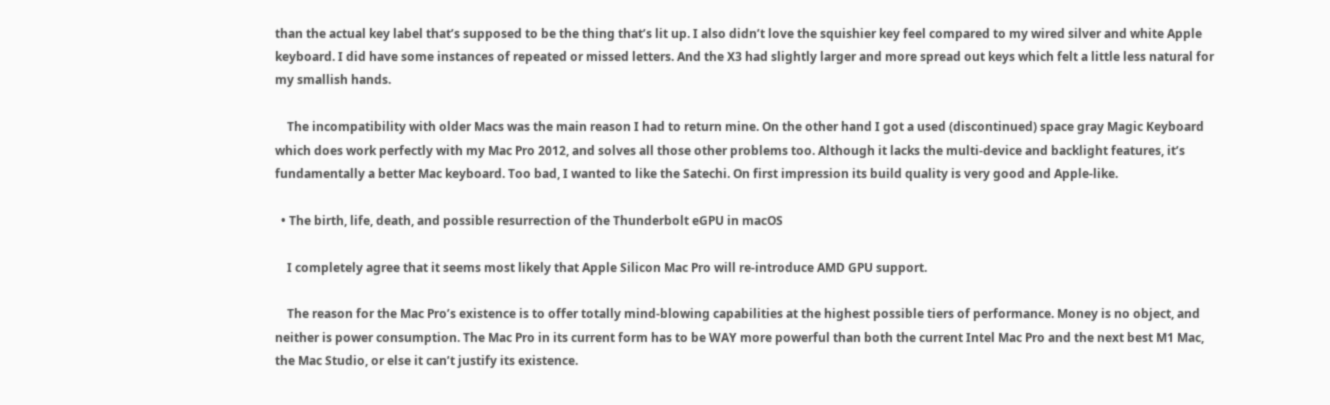than the actual key label that’s supposed to be the thing that’s lit up. I also didn’t love the squishier key feel compared to my wired silver and white Apple keyboard. I did have some instances of repeated or missed letters. And the X3 had slightly larger and more spread out keys which felt a little less natural for my smallish hands.

    The incompatibility with older Macs was the main reason I had to return mine. On the other hand I got a used (discontinued) space gray Magic Keyboard which does work perfectly with my Mac Pro 2012, and solves all those other problems too. Although it lacks the multi-device and backlight features, it’s fundamentally a better Mac keyboard. Too bad, I wanted to like the Satechi. On first impression its build quality is very good and Apple-like.

  • The birth, life, death, and possible resurrection of the Thunderbolt eGPU in macOS

    I completely agree that it seems most likely that Apple Silicon Mac Pro will re-introduce AMD GPU support.

    The reason for the Mac Pro’s existence is to offer totally mind-blowing capabilities at the highest possible tiers of performance. Money is no object, and neither is power consumption. The Mac Pro in its current form has to be WAY more powerful than both the current Intel Mac Pro and the next best M1 Mac, the Mac Studio, or else it can’t justify its existence.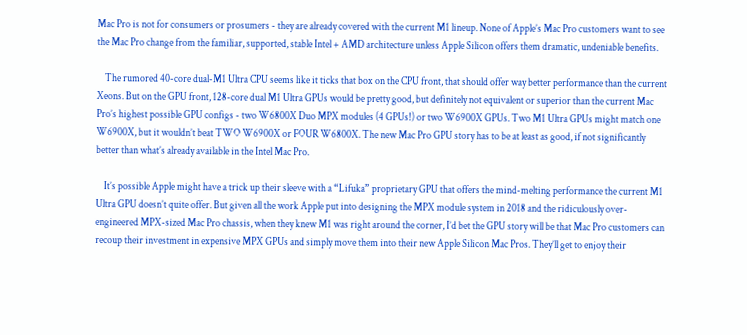Mac Pro is not for consumers or prosumers - they are already covered with the current M1 lineup. None of Apple’s Mac Pro customers want to see the Mac Pro change from the familiar, supported, stable Intel + AMD architecture unless Apple Silicon offers them dramatic, undeniable benefits.

    The rumored 40-core dual-M1 Ultra CPU seems like it ticks that box on the CPU front, that should offer way better performance than the current Xeons. But on the GPU front, 128-core dual M1 Ultra GPUs would be pretty good, but definitely not equivalent or superior than the current Mac Pro’s highest possible GPU configs - two W6800X Duo MPX modules (4 GPUs!) or two W6900X GPUs. Two M1 Ultra GPUs might match one W6900X, but it wouldn’t beat TWO W6900X or FOUR W6800X. The new Mac Pro GPU story has to be at least as good, if not significantly better than what’s already available in the Intel Mac Pro.

    It’s possible Apple might have a trick up their sleeve with a “Lifuka” proprietary GPU that offers the mind-melting performance the current M1 Ultra GPU doesn’t quite offer. But given all the work Apple put into designing the MPX module system in 2018 and the ridiculously over-engineered MPX-sized Mac Pro chassis, when they knew M1 was right around the corner, I’d bet the GPU story will be that Mac Pro customers can recoup their investment in expensive MPX GPUs and simply move them into their new Apple Silicon Mac Pros. They’ll get to enjoy their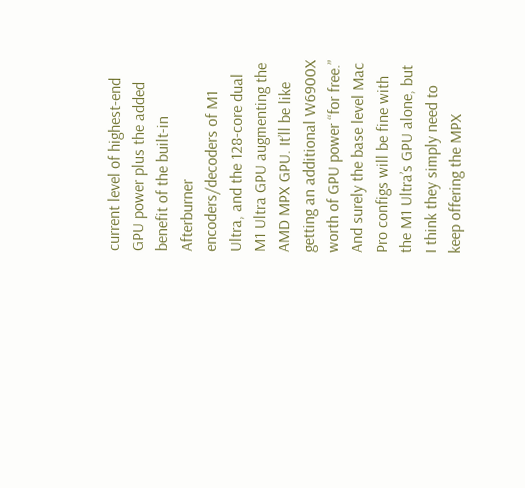current level of highest-end GPU power plus the added benefit of the built-in Afterburner encoders/decoders of M1 Ultra, and the 128-core dual M1 Ultra GPU augmenting the AMD MPX GPU. It’ll be like getting an additional W6900X worth of GPU power “for free.” And surely the base level Mac Pro configs will be fine with the M1 Ultra’s GPU alone, but I think they simply need to keep offering the MPX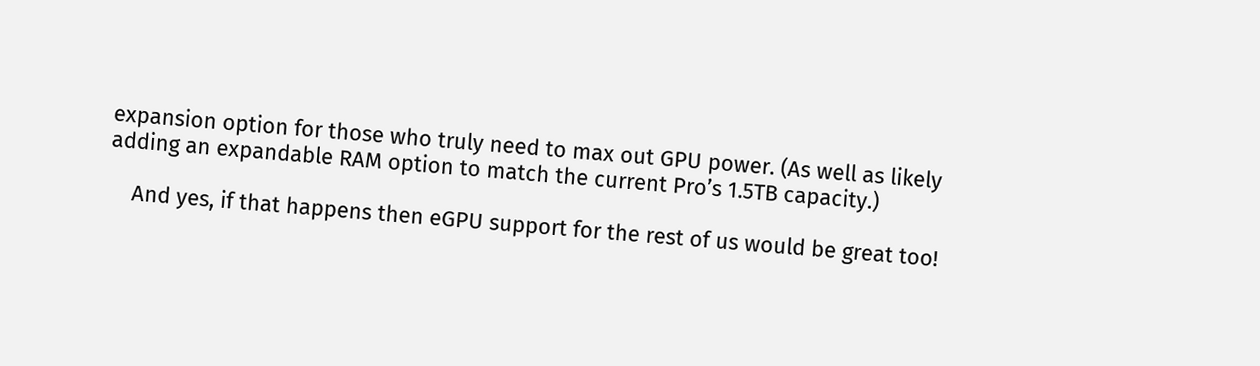expansion option for those who truly need to max out GPU power. (As well as likely adding an expandable RAM option to match the current Pro’s 1.5TB capacity.)

    And yes, if that happens then eGPU support for the rest of us would be great too!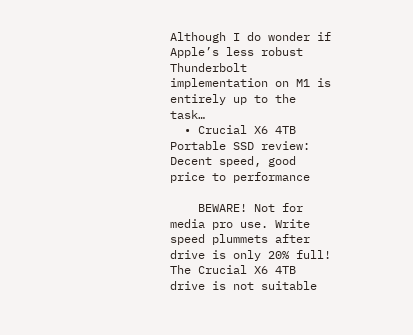Although I do wonder if Apple’s less robust Thunderbolt implementation on M1 is entirely up to the task…
  • Crucial X6 4TB Portable SSD review: Decent speed, good price to performance

    BEWARE! Not for media pro use. Write speed plummets after drive is only 20% full! The Crucial X6 4TB drive is not suitable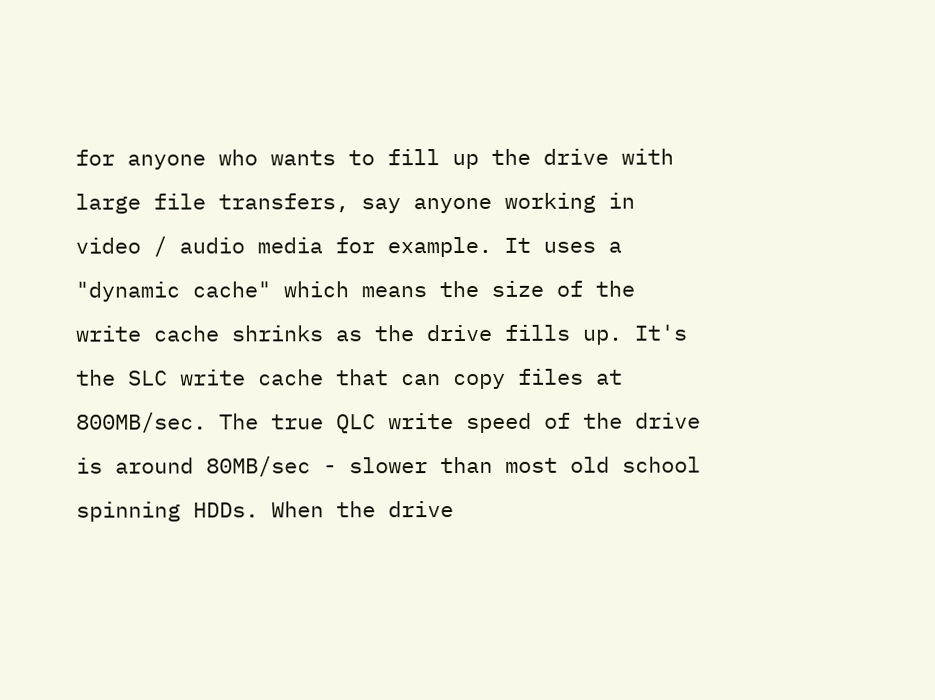for anyone who wants to fill up the drive with large file transfers, say anyone working in video / audio media for example. It uses a "dynamic cache" which means the size of the write cache shrinks as the drive fills up. It's the SLC write cache that can copy files at 800MB/sec. The true QLC write speed of the drive is around 80MB/sec - slower than most old school spinning HDDs. When the drive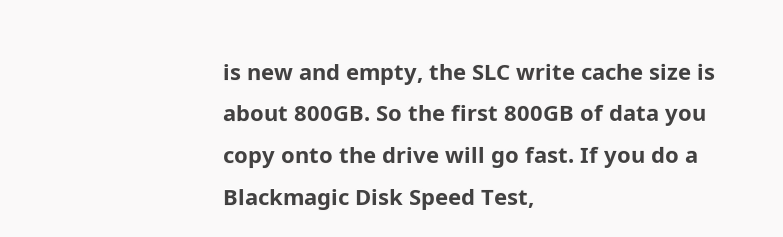is new and empty, the SLC write cache size is about 800GB. So the first 800GB of data you copy onto the drive will go fast. If you do a Blackmagic Disk Speed Test,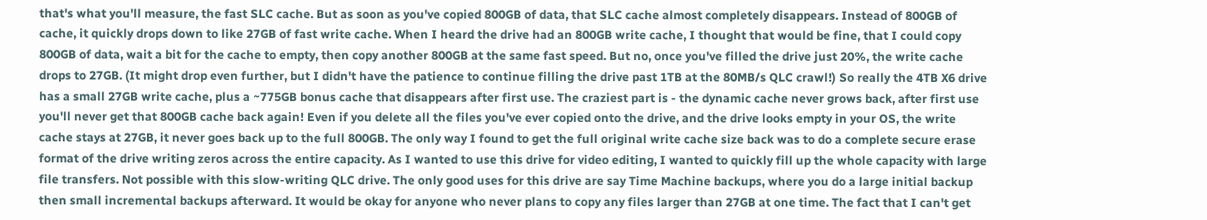that's what you'll measure, the fast SLC cache. But as soon as you've copied 800GB of data, that SLC cache almost completely disappears. Instead of 800GB of cache, it quickly drops down to like 27GB of fast write cache. When I heard the drive had an 800GB write cache, I thought that would be fine, that I could copy 800GB of data, wait a bit for the cache to empty, then copy another 800GB at the same fast speed. But no, once you've filled the drive just 20%, the write cache drops to 27GB. (It might drop even further, but I didn't have the patience to continue filling the drive past 1TB at the 80MB/s QLC crawl!) So really the 4TB X6 drive has a small 27GB write cache, plus a ~775GB bonus cache that disappears after first use. The craziest part is - the dynamic cache never grows back, after first use you'll never get that 800GB cache back again! Even if you delete all the files you've ever copied onto the drive, and the drive looks empty in your OS, the write cache stays at 27GB, it never goes back up to the full 800GB. The only way I found to get the full original write cache size back was to do a complete secure erase format of the drive writing zeros across the entire capacity. As I wanted to use this drive for video editing, I wanted to quickly fill up the whole capacity with large file transfers. Not possible with this slow-writing QLC drive. The only good uses for this drive are say Time Machine backups, where you do a large initial backup then small incremental backups afterward. It would be okay for anyone who never plans to copy any files larger than 27GB at one time. The fact that I can't get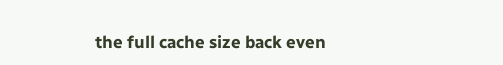the full cache size back even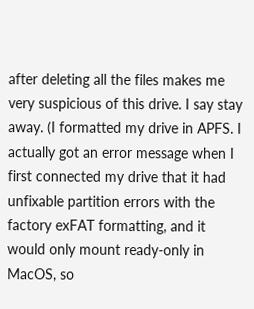after deleting all the files makes me very suspicious of this drive. I say stay away. (I formatted my drive in APFS. I actually got an error message when I first connected my drive that it had unfixable partition errors with the factory exFAT formatting, and it would only mount ready-only in MacOS, so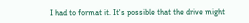I had to format it. It's possible that the drive might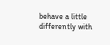behave a little differently with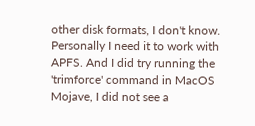other disk formats, I don't know. Personally I need it to work with APFS. And I did try running the 'trimforce' command in MacOS Mojave, I did not see a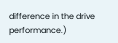difference in the drive performance.)